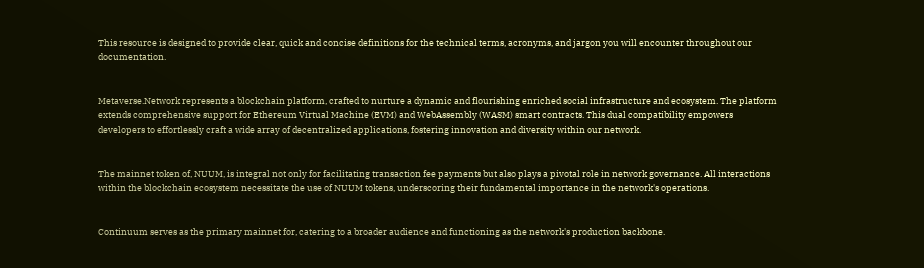This resource is designed to provide clear, quick and concise definitions for the technical terms, acronyms, and jargon you will encounter throughout our documentation.


Metaverse.Network represents a blockchain platform, crafted to nurture a dynamic and flourishing enriched social infrastructure and ecosystem. The platform extends comprehensive support for Ethereum Virtual Machine (EVM) and WebAssembly (WASM) smart contracts. This dual compatibility empowers developers to effortlessly craft a wide array of decentralized applications, fostering innovation and diversity within our network.


The mainnet token of, NUUM, is integral not only for facilitating transaction fee payments but also plays a pivotal role in network governance. All interactions within the blockchain ecosystem necessitate the use of NUUM tokens, underscoring their fundamental importance in the network's operations.


Continuum serves as the primary mainnet for, catering to a broader audience and functioning as the network's production backbone.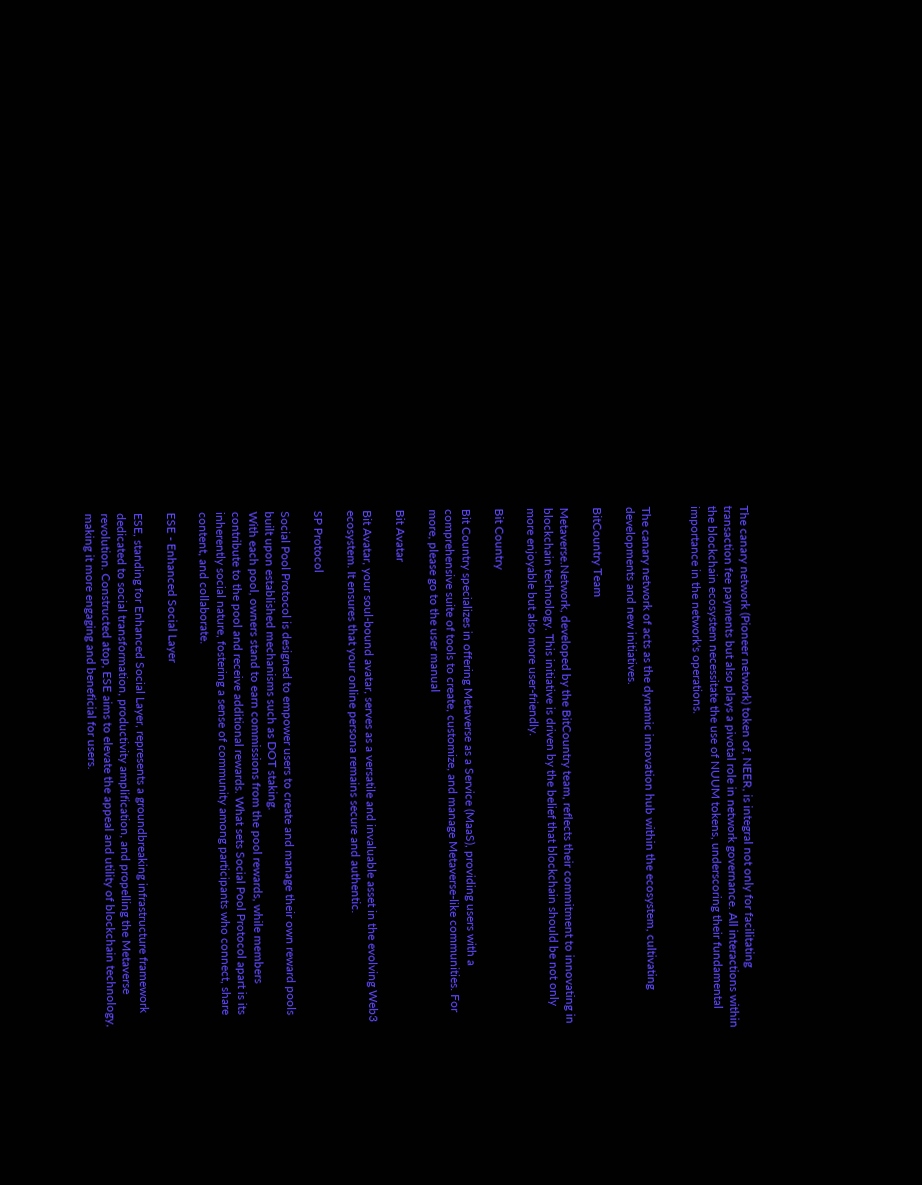The canary network (Pioneer network) token of, NEER, is integral not only for facilitating transaction fee payments but also plays a pivotal role in network governance. All interactions within the blockchain ecosystem necessitate the use of NUUM tokens, underscoring their fundamental importance in the network's operations.


The canary network of acts as the dynamic innovation hub within the ecosystem, cultivating developments and new initiatives.

BitCountry Team

Metaverse.Network, developed by the BitCountry team, reflects their commitment to innovating in blockchain technology. This initiative is driven by the belief that blockchain should be not only more enjoyable but also more user-friendly.

Bit Country

Bit Country specializes in offering Metaverse as a Service (MaaS), providing users with a comprehensive suite of tools to create, customize, and manage Metaverse-like communities. For more, please go to the user manual

Bit Avatar

Bit Avatar, your soul-bound avatar, serves as a versatile and invaluable asset in the evolving Web3 ecosystem. It ensures that your online persona remains secure and authentic.

SP Protocol

Social Pool Protocol is designed to empower users to create and manage their own reward pools built upon established mechanisms such as DOT staking.
With each pool, owners stand to earn commissions from the pool rewards, while members contribute to the pool and receive additional rewards. What sets Social Pool Protocol apart is its inherently social nature, fostering a sense of community among participants who connect, share content, and collaborate.

ESE - Enhanced Social Layer

ESE, standing for Enhanced Social Layer, represents a groundbreaking infrastructure framework dedicated to social transformation, productivity amplification, and propelling the Metaverse revolution. Constructed atop, ESE aims to elevate the appeal and utility of blockchain technology, making it more engaging and beneficial for users.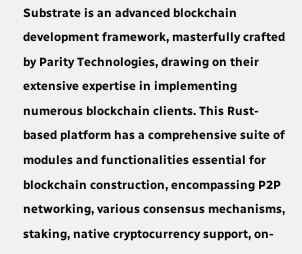Substrate is an advanced blockchain development framework, masterfully crafted by Parity Technologies, drawing on their extensive expertise in implementing numerous blockchain clients. This Rust-based platform has a comprehensive suite of modules and functionalities essential for blockchain construction, encompassing P2P networking, various consensus mechanisms, staking, native cryptocurrency support, on-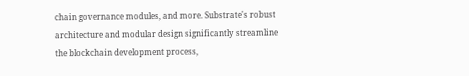chain governance modules, and more. Substrate's robust architecture and modular design significantly streamline the blockchain development process,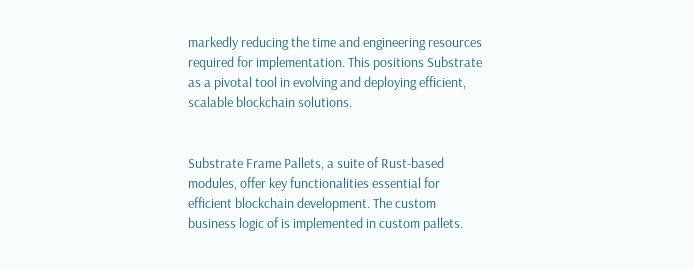markedly reducing the time and engineering resources required for implementation. This positions Substrate as a pivotal tool in evolving and deploying efficient, scalable blockchain solutions.


Substrate Frame Pallets, a suite of Rust-based modules, offer key functionalities essential for efficient blockchain development. The custom business logic of is implemented in custom pallets.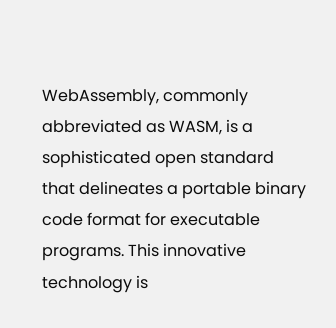WebAssembly, commonly abbreviated as WASM, is a sophisticated open standard that delineates a portable binary code format for executable programs. This innovative technology is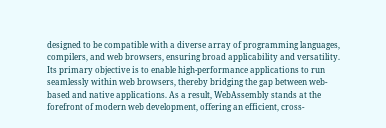designed to be compatible with a diverse array of programming languages, compilers, and web browsers, ensuring broad applicability and versatility. Its primary objective is to enable high-performance applications to run seamlessly within web browsers, thereby bridging the gap between web-based and native applications. As a result, WebAssembly stands at the forefront of modern web development, offering an efficient, cross-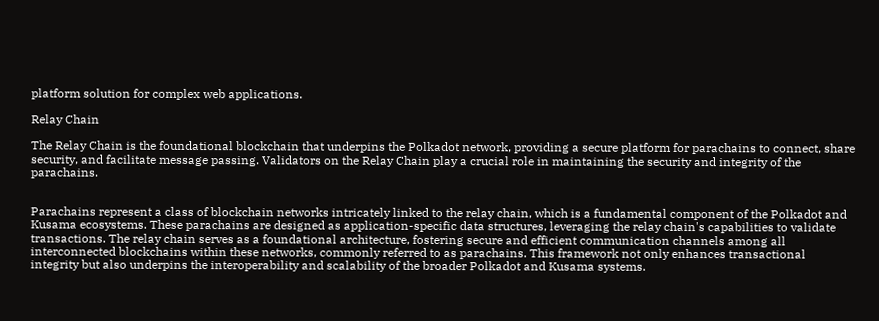platform solution for complex web applications.

Relay Chain

The Relay Chain is the foundational blockchain that underpins the Polkadot network, providing a secure platform for parachains to connect, share security, and facilitate message passing. Validators on the Relay Chain play a crucial role in maintaining the security and integrity of the parachains.


Parachains represent a class of blockchain networks intricately linked to the relay chain, which is a fundamental component of the Polkadot and Kusama ecosystems. These parachains are designed as application-specific data structures, leveraging the relay chain's capabilities to validate transactions. The relay chain serves as a foundational architecture, fostering secure and efficient communication channels among all interconnected blockchains within these networks, commonly referred to as parachains. This framework not only enhances transactional integrity but also underpins the interoperability and scalability of the broader Polkadot and Kusama systems.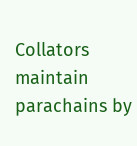Collators maintain parachains by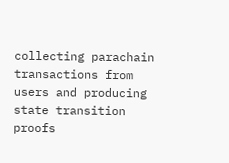collecting parachain transactions from users and producing state transition proofs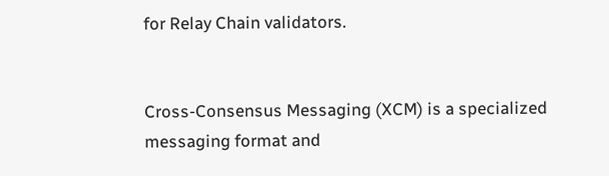for Relay Chain validators.


Cross-Consensus Messaging (XCM) is a specialized messaging format and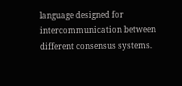language designed for intercommunication between different consensus systems.